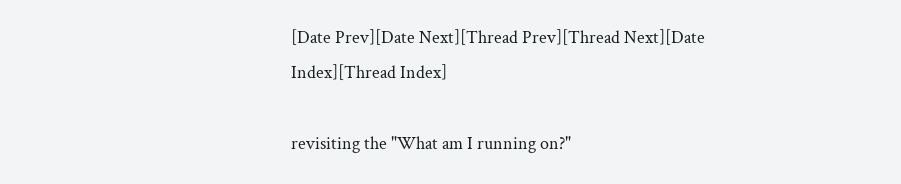[Date Prev][Date Next][Thread Prev][Thread Next][Date Index][Thread Index]

revisiting the "What am I running on?"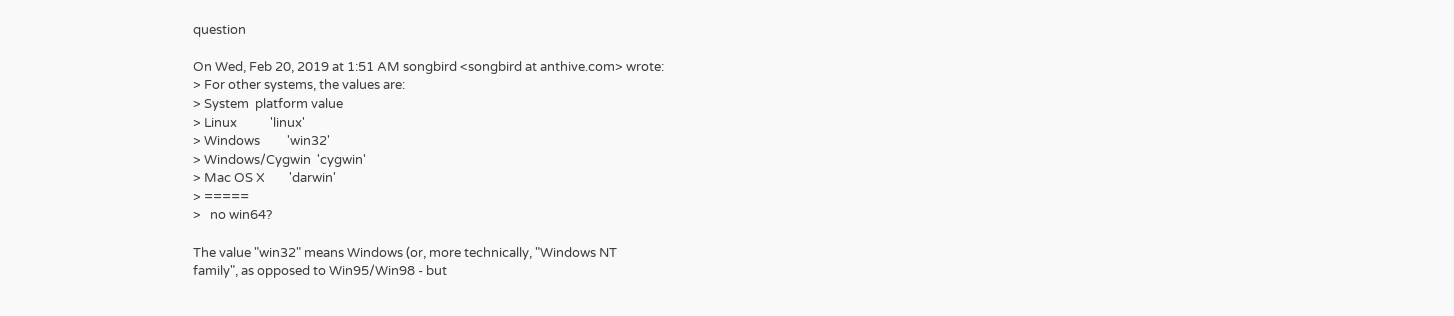question

On Wed, Feb 20, 2019 at 1:51 AM songbird <songbird at anthive.com> wrote:
> For other systems, the values are:
> System  platform value
> Linux           'linux'
> Windows         'win32'
> Windows/Cygwin  'cygwin'
> Mac OS X        'darwin'
> =====
>   no win64?

The value "win32" means Windows (or, more technically, "Windows NT
family", as opposed to Win95/Win98 - but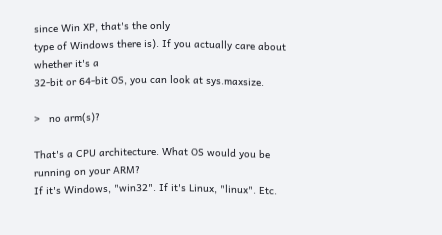since Win XP, that's the only
type of Windows there is). If you actually care about whether it's a
32-bit or 64-bit OS, you can look at sys.maxsize.

>   no arm(s)?

That's a CPU architecture. What OS would you be running on your ARM?
If it's Windows, "win32". If it's Linux, "linux". Etc.